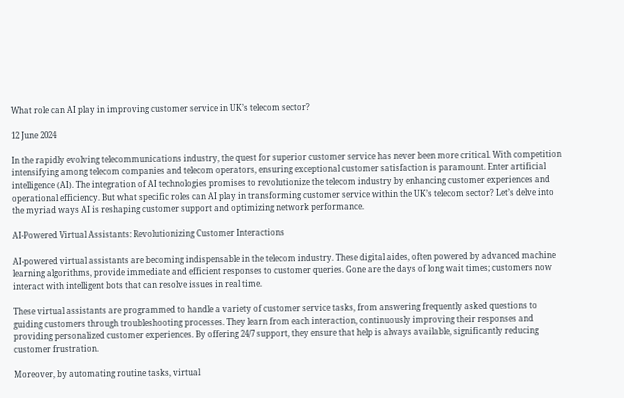What role can AI play in improving customer service in UK’s telecom sector?

12 June 2024

In the rapidly evolving telecommunications industry, the quest for superior customer service has never been more critical. With competition intensifying among telecom companies and telecom operators, ensuring exceptional customer satisfaction is paramount. Enter artificial intelligence (AI). The integration of AI technologies promises to revolutionize the telecom industry by enhancing customer experiences and operational efficiency. But what specific roles can AI play in transforming customer service within the UK’s telecom sector? Let’s delve into the myriad ways AI is reshaping customer support and optimizing network performance.

AI-Powered Virtual Assistants: Revolutionizing Customer Interactions

AI-powered virtual assistants are becoming indispensable in the telecom industry. These digital aides, often powered by advanced machine learning algorithms, provide immediate and efficient responses to customer queries. Gone are the days of long wait times; customers now interact with intelligent bots that can resolve issues in real time.

These virtual assistants are programmed to handle a variety of customer service tasks, from answering frequently asked questions to guiding customers through troubleshooting processes. They learn from each interaction, continuously improving their responses and providing personalized customer experiences. By offering 24/7 support, they ensure that help is always available, significantly reducing customer frustration.

Moreover, by automating routine tasks, virtual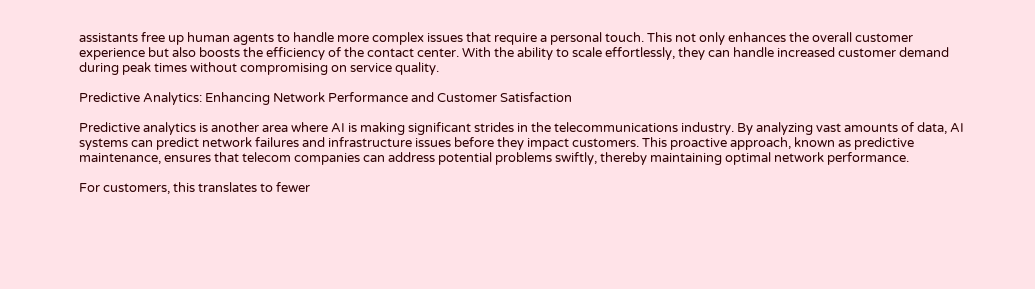assistants free up human agents to handle more complex issues that require a personal touch. This not only enhances the overall customer experience but also boosts the efficiency of the contact center. With the ability to scale effortlessly, they can handle increased customer demand during peak times without compromising on service quality.

Predictive Analytics: Enhancing Network Performance and Customer Satisfaction

Predictive analytics is another area where AI is making significant strides in the telecommunications industry. By analyzing vast amounts of data, AI systems can predict network failures and infrastructure issues before they impact customers. This proactive approach, known as predictive maintenance, ensures that telecom companies can address potential problems swiftly, thereby maintaining optimal network performance.

For customers, this translates to fewer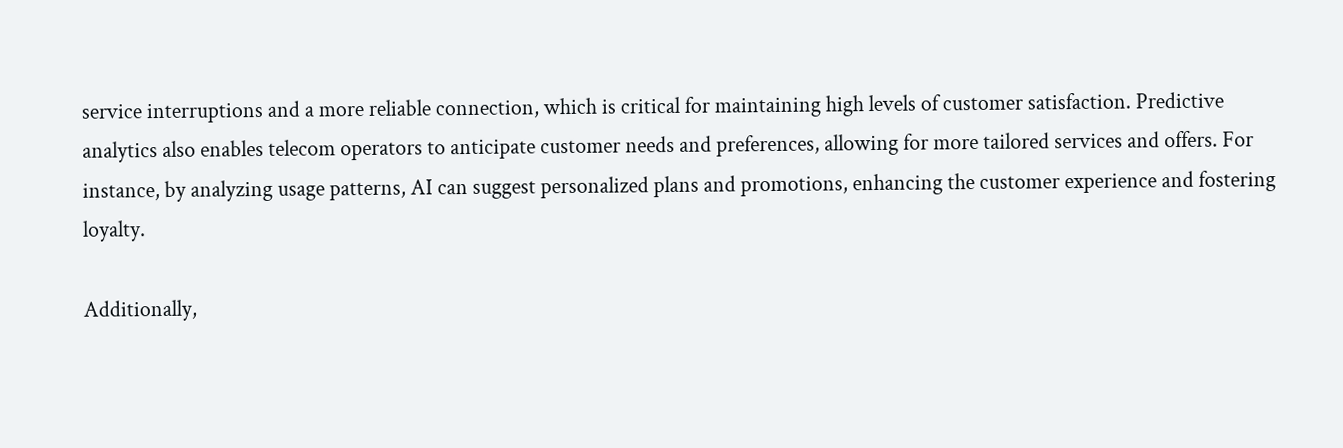service interruptions and a more reliable connection, which is critical for maintaining high levels of customer satisfaction. Predictive analytics also enables telecom operators to anticipate customer needs and preferences, allowing for more tailored services and offers. For instance, by analyzing usage patterns, AI can suggest personalized plans and promotions, enhancing the customer experience and fostering loyalty.

Additionally,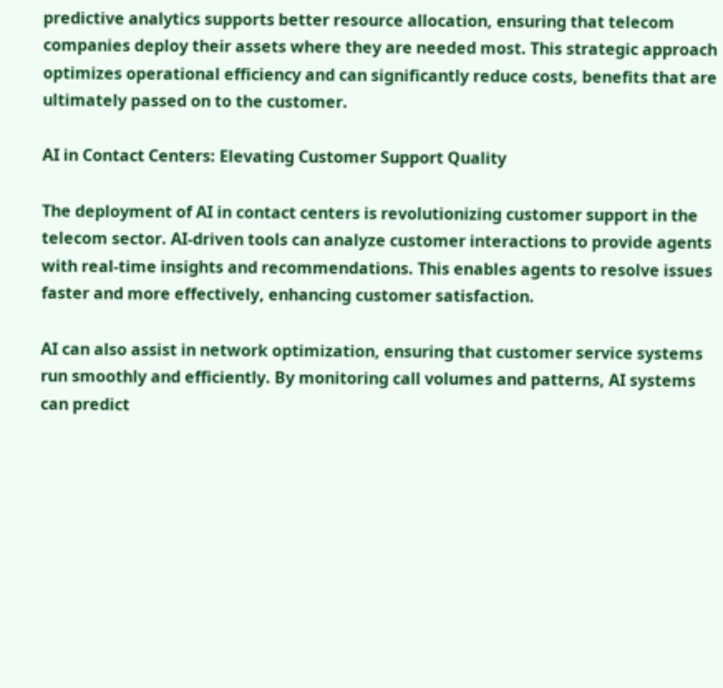predictive analytics supports better resource allocation, ensuring that telecom companies deploy their assets where they are needed most. This strategic approach optimizes operational efficiency and can significantly reduce costs, benefits that are ultimately passed on to the customer.

AI in Contact Centers: Elevating Customer Support Quality

The deployment of AI in contact centers is revolutionizing customer support in the telecom sector. AI-driven tools can analyze customer interactions to provide agents with real-time insights and recommendations. This enables agents to resolve issues faster and more effectively, enhancing customer satisfaction.

AI can also assist in network optimization, ensuring that customer service systems run smoothly and efficiently. By monitoring call volumes and patterns, AI systems can predict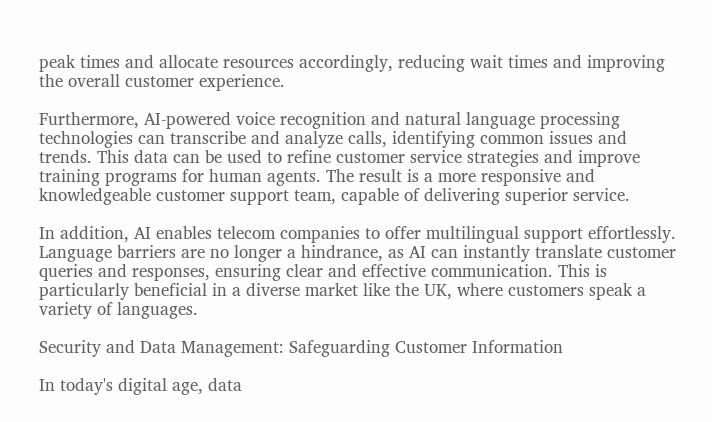peak times and allocate resources accordingly, reducing wait times and improving the overall customer experience.

Furthermore, AI-powered voice recognition and natural language processing technologies can transcribe and analyze calls, identifying common issues and trends. This data can be used to refine customer service strategies and improve training programs for human agents. The result is a more responsive and knowledgeable customer support team, capable of delivering superior service.

In addition, AI enables telecom companies to offer multilingual support effortlessly. Language barriers are no longer a hindrance, as AI can instantly translate customer queries and responses, ensuring clear and effective communication. This is particularly beneficial in a diverse market like the UK, where customers speak a variety of languages.

Security and Data Management: Safeguarding Customer Information

In today's digital age, data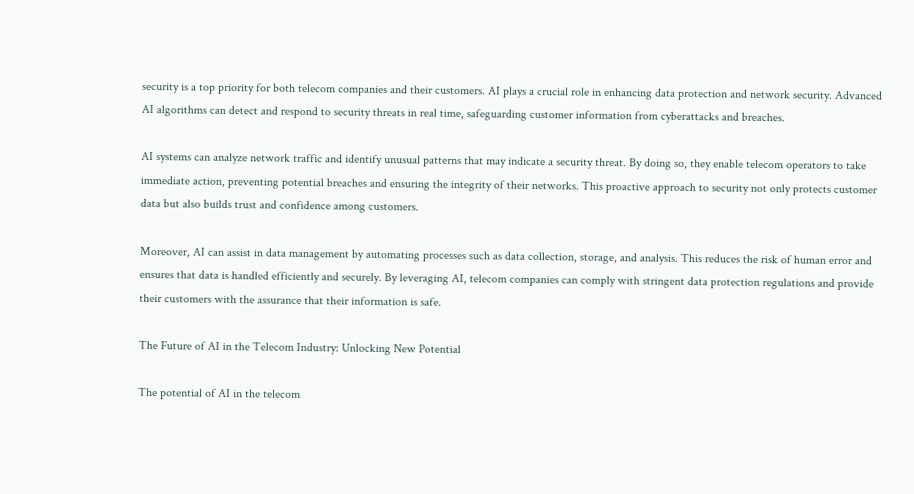security is a top priority for both telecom companies and their customers. AI plays a crucial role in enhancing data protection and network security. Advanced AI algorithms can detect and respond to security threats in real time, safeguarding customer information from cyberattacks and breaches.

AI systems can analyze network traffic and identify unusual patterns that may indicate a security threat. By doing so, they enable telecom operators to take immediate action, preventing potential breaches and ensuring the integrity of their networks. This proactive approach to security not only protects customer data but also builds trust and confidence among customers.

Moreover, AI can assist in data management by automating processes such as data collection, storage, and analysis. This reduces the risk of human error and ensures that data is handled efficiently and securely. By leveraging AI, telecom companies can comply with stringent data protection regulations and provide their customers with the assurance that their information is safe.

The Future of AI in the Telecom Industry: Unlocking New Potential

The potential of AI in the telecom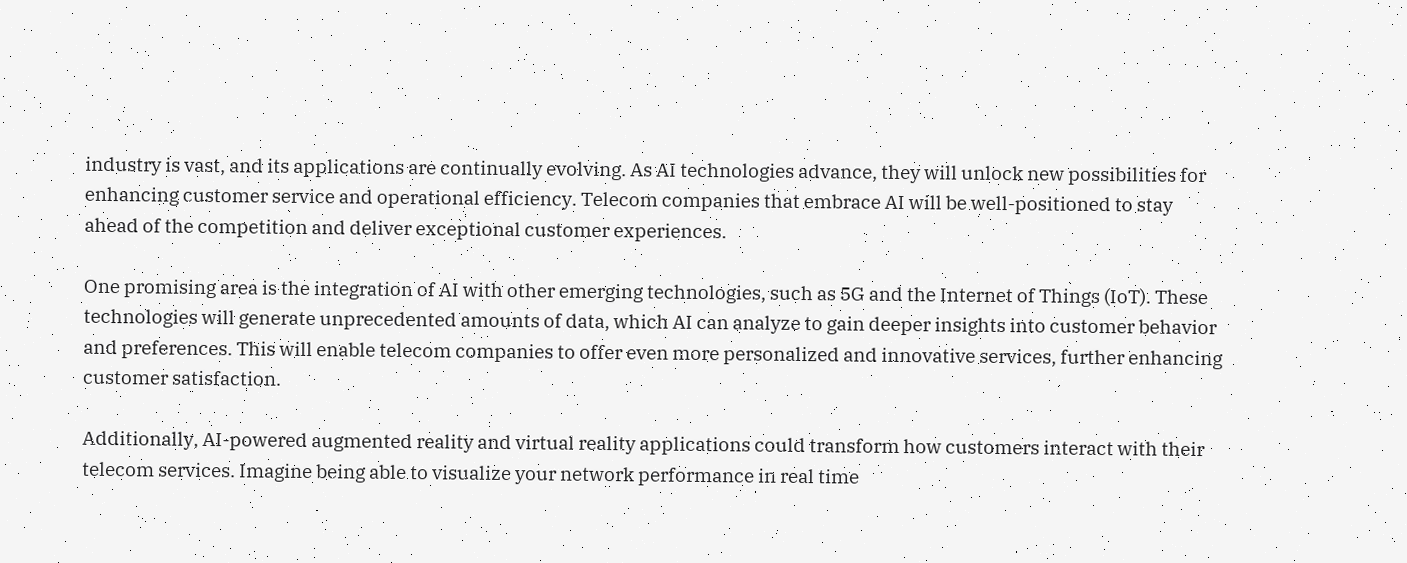industry is vast, and its applications are continually evolving. As AI technologies advance, they will unlock new possibilities for enhancing customer service and operational efficiency. Telecom companies that embrace AI will be well-positioned to stay ahead of the competition and deliver exceptional customer experiences.

One promising area is the integration of AI with other emerging technologies, such as 5G and the Internet of Things (IoT). These technologies will generate unprecedented amounts of data, which AI can analyze to gain deeper insights into customer behavior and preferences. This will enable telecom companies to offer even more personalized and innovative services, further enhancing customer satisfaction.

Additionally, AI-powered augmented reality and virtual reality applications could transform how customers interact with their telecom services. Imagine being able to visualize your network performance in real time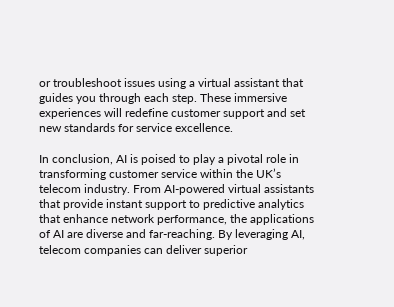or troubleshoot issues using a virtual assistant that guides you through each step. These immersive experiences will redefine customer support and set new standards for service excellence.

In conclusion, AI is poised to play a pivotal role in transforming customer service within the UK’s telecom industry. From AI-powered virtual assistants that provide instant support to predictive analytics that enhance network performance, the applications of AI are diverse and far-reaching. By leveraging AI, telecom companies can deliver superior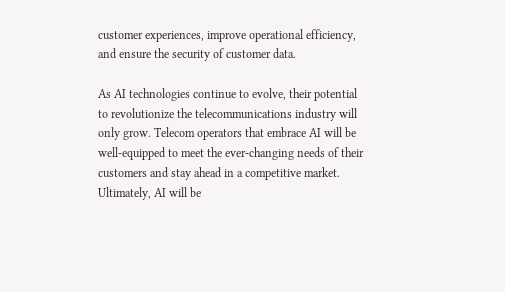customer experiences, improve operational efficiency, and ensure the security of customer data.

As AI technologies continue to evolve, their potential to revolutionize the telecommunications industry will only grow. Telecom operators that embrace AI will be well-equipped to meet the ever-changing needs of their customers and stay ahead in a competitive market. Ultimately, AI will be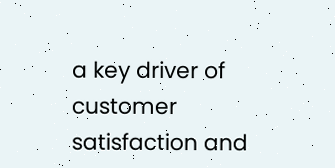a key driver of customer satisfaction and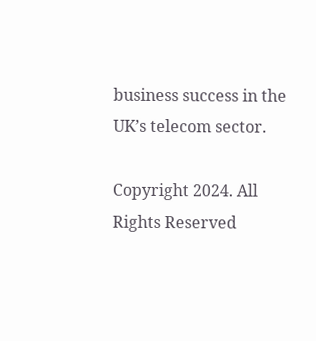business success in the UK’s telecom sector.

Copyright 2024. All Rights Reserved